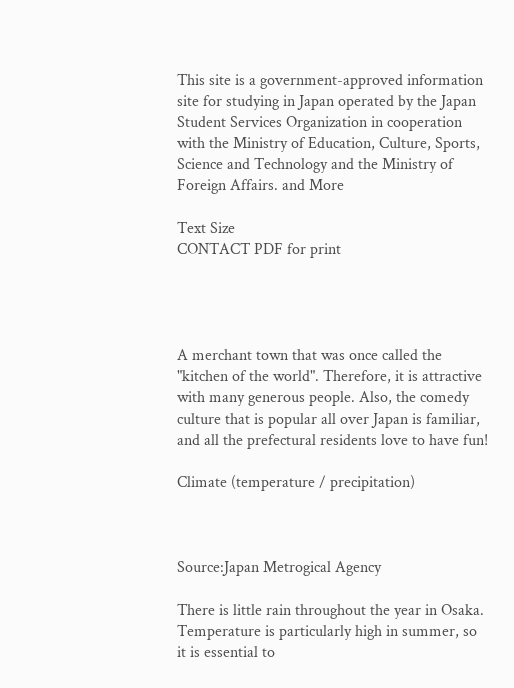This site is a government-approved information site for studying in Japan operated by the Japan Student Services Organization in cooperation with the Ministry of Education, Culture, Sports, Science and Technology and the Ministry of Foreign Affairs. and More

Text Size
CONTACT PDF for print




A merchant town that was once called the "kitchen of the world". Therefore, it is attractive with many generous people. Also, the comedy culture that is popular all over Japan is familiar, and all the prefectural residents love to have fun!

Climate (temperature / precipitation)



Source:Japan Metrogical Agency

There is little rain throughout the year in Osaka. Temperature is particularly high in summer, so it is essential to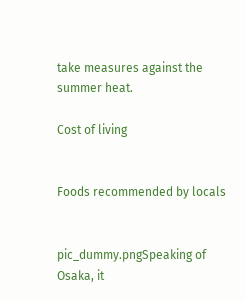take measures against the summer heat.

Cost of living


Foods recommended by locals


pic_dummy.pngSpeaking of Osaka, it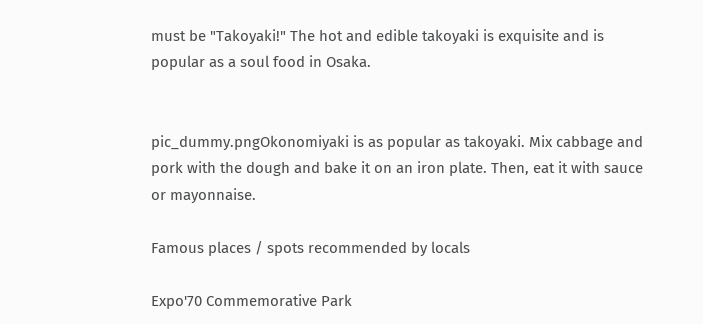must be "Takoyaki!" The hot and edible takoyaki is exquisite and is popular as a soul food in Osaka.


pic_dummy.pngOkonomiyaki is as popular as takoyaki. Mix cabbage and pork with the dough and bake it on an iron plate. Then, eat it with sauce or mayonnaise.

Famous places / spots recommended by locals

Expo'70 Commemorative Park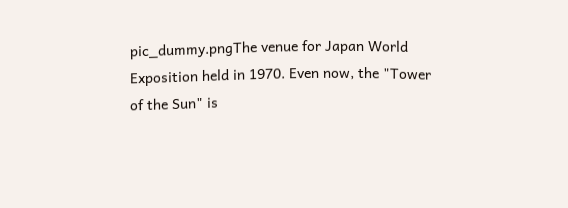pic_dummy.pngThe venue for Japan World Exposition held in 1970. Even now, the "Tower of the Sun" is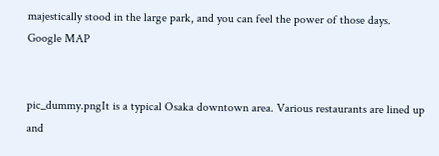majestically stood in the large park, and you can feel the power of those days.
Google MAP


pic_dummy.pngIt is a typical Osaka downtown area. Various restaurants are lined up and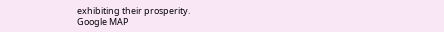exhibiting their prosperity.
Google MAP